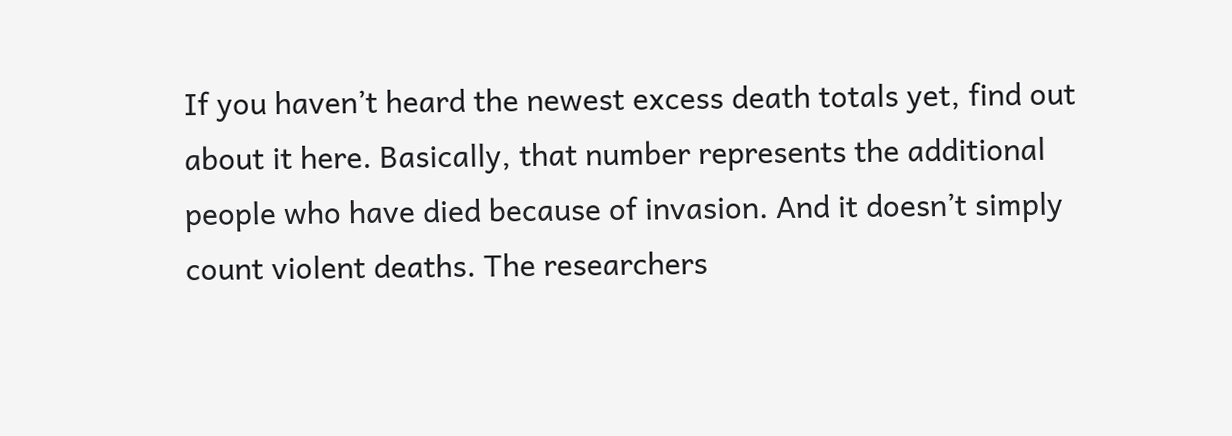If you haven’t heard the newest excess death totals yet, find out about it here. Basically, that number represents the additional people who have died because of invasion. And it doesn’t simply count violent deaths. The researchers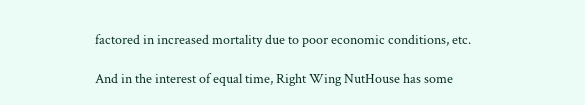factored in increased mortality due to poor economic conditions, etc.

And in the interest of equal time, Right Wing NutHouse has some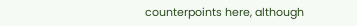counterpoints here, although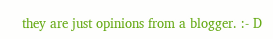they are just opinions from a blogger. :- D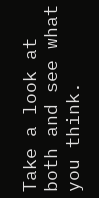Take a look at both and see what you think.